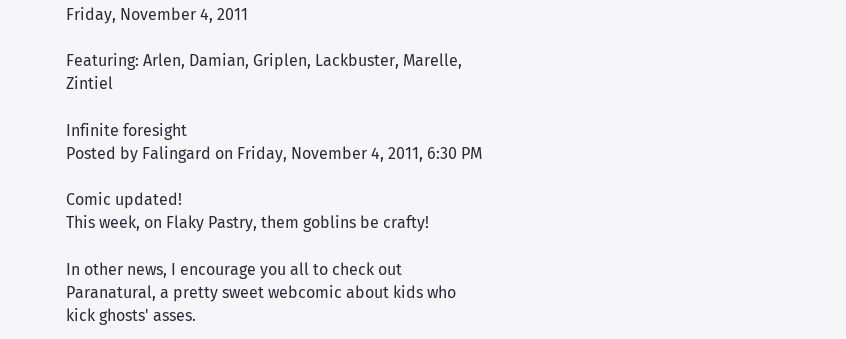Friday, November 4, 2011

Featuring: Arlen, Damian, Griplen, Lackbuster, Marelle, Zintiel

Infinite foresight
Posted by Falingard on Friday, November 4, 2011, 6:30 PM

Comic updated!
This week, on Flaky Pastry, them goblins be crafty!

In other news, I encourage you all to check out Paranatural, a pretty sweet webcomic about kids who kick ghosts' asses.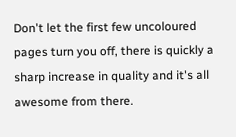Don't let the first few uncoloured pages turn you off, there is quickly a sharp increase in quality and it's all awesome from there.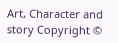Art, Character and story Copyright ©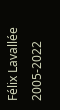Félix Lavallée 2005-2022